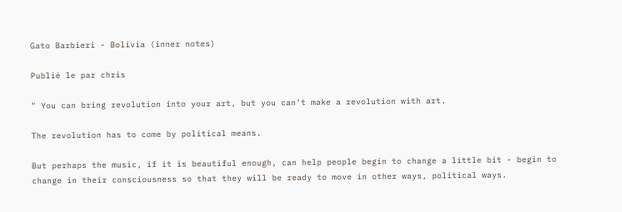Gato Barbieri - Bolivia (inner notes)

Publié le par chris

" You can bring revolution into your art, but you can't make a revolution with art.

The revolution has to come by political means.

But perhaps the music, if it is beautiful enough, can help people begin to change a little bit - begin to change in their consciousness so that they will be ready to move in other ways, political ways.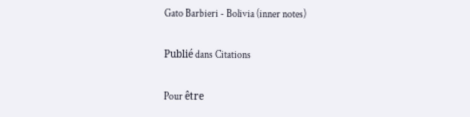Gato Barbieri - Bolivia (inner notes)

Publié dans Citations

Pour être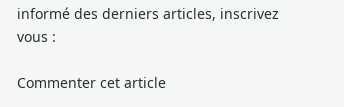informé des derniers articles, inscrivez vous :

Commenter cet article